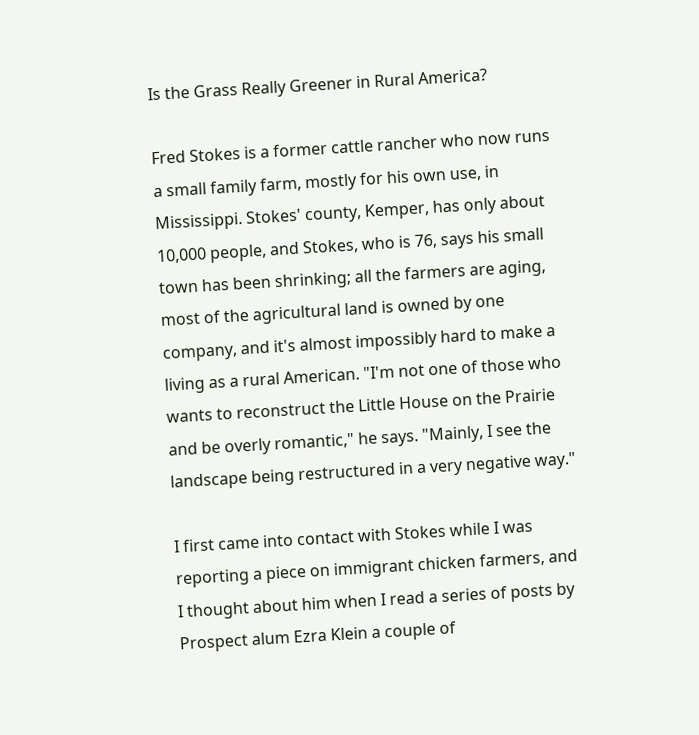Is the Grass Really Greener in Rural America?

Fred Stokes is a former cattle rancher who now runs a small family farm, mostly for his own use, in Mississippi. Stokes' county, Kemper, has only about 10,000 people, and Stokes, who is 76, says his small town has been shrinking; all the farmers are aging, most of the agricultural land is owned by one company, and it's almost impossibly hard to make a living as a rural American. "I'm not one of those who wants to reconstruct the Little House on the Prairie and be overly romantic," he says. "Mainly, I see the landscape being restructured in a very negative way."

I first came into contact with Stokes while I was reporting a piece on immigrant chicken farmers, and I thought about him when I read a series of posts by Prospect alum Ezra Klein a couple of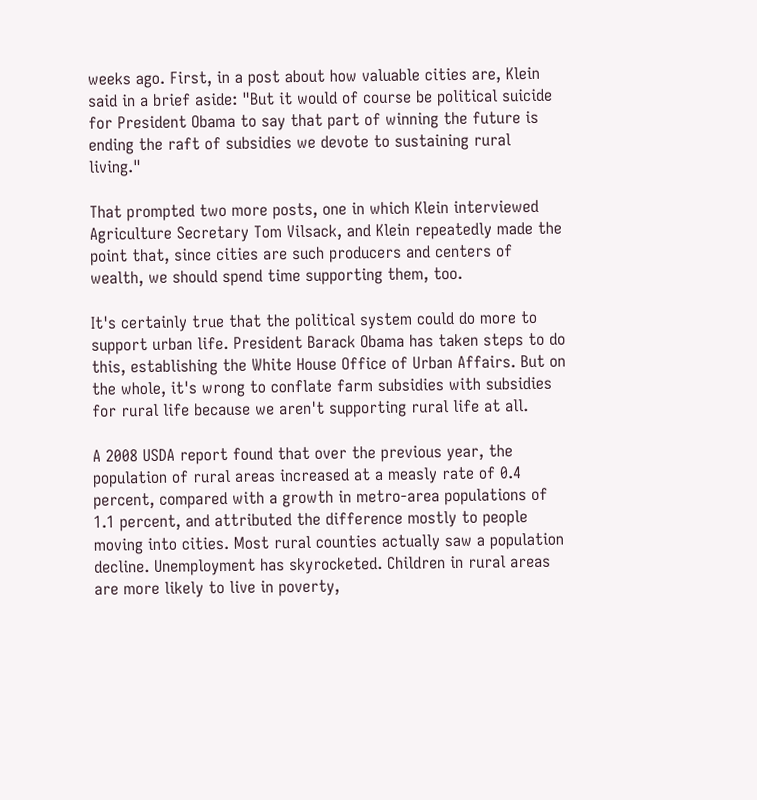weeks ago. First, in a post about how valuable cities are, Klein said in a brief aside: "But it would of course be political suicide for President Obama to say that part of winning the future is ending the raft of subsidies we devote to sustaining rural living."

That prompted two more posts, one in which Klein interviewed Agriculture Secretary Tom Vilsack, and Klein repeatedly made the point that, since cities are such producers and centers of wealth, we should spend time supporting them, too.

It's certainly true that the political system could do more to support urban life. President Barack Obama has taken steps to do this, establishing the White House Office of Urban Affairs. But on the whole, it's wrong to conflate farm subsidies with subsidies for rural life because we aren't supporting rural life at all.

A 2008 USDA report found that over the previous year, the population of rural areas increased at a measly rate of 0.4 percent, compared with a growth in metro-area populations of 1.1 percent, and attributed the difference mostly to people moving into cities. Most rural counties actually saw a population decline. Unemployment has skyrocketed. Children in rural areas are more likely to live in poverty,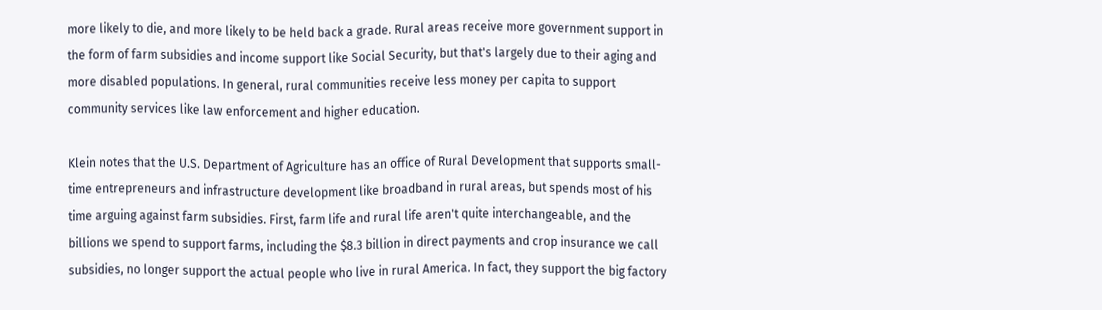more likely to die, and more likely to be held back a grade. Rural areas receive more government support in the form of farm subsidies and income support like Social Security, but that's largely due to their aging and more disabled populations. In general, rural communities receive less money per capita to support community services like law enforcement and higher education.

Klein notes that the U.S. Department of Agriculture has an office of Rural Development that supports small-time entrepreneurs and infrastructure development like broadband in rural areas, but spends most of his time arguing against farm subsidies. First, farm life and rural life aren't quite interchangeable, and the billions we spend to support farms, including the $8.3 billion in direct payments and crop insurance we call subsidies, no longer support the actual people who live in rural America. In fact, they support the big factory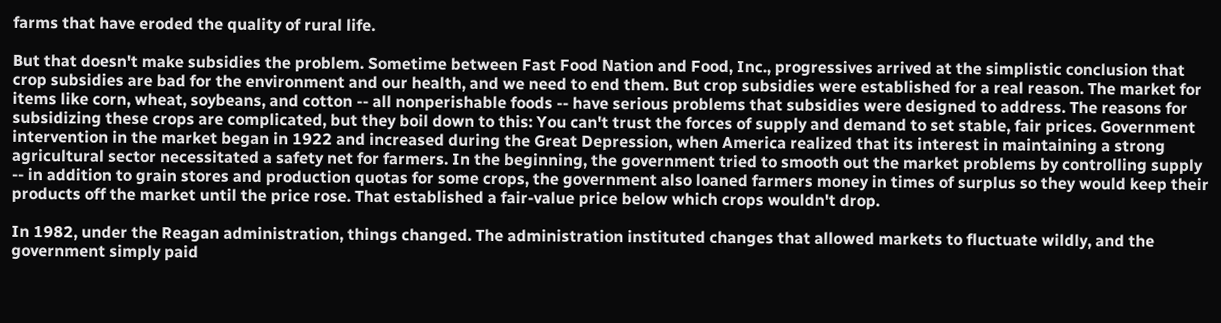farms that have eroded the quality of rural life.

But that doesn't make subsidies the problem. Sometime between Fast Food Nation and Food, Inc., progressives arrived at the simplistic conclusion that crop subsidies are bad for the environment and our health, and we need to end them. But crop subsidies were established for a real reason. The market for items like corn, wheat, soybeans, and cotton -- all nonperishable foods -- have serious problems that subsidies were designed to address. The reasons for subsidizing these crops are complicated, but they boil down to this: You can't trust the forces of supply and demand to set stable, fair prices. Government intervention in the market began in 1922 and increased during the Great Depression, when America realized that its interest in maintaining a strong agricultural sector necessitated a safety net for farmers. In the beginning, the government tried to smooth out the market problems by controlling supply -- in addition to grain stores and production quotas for some crops, the government also loaned farmers money in times of surplus so they would keep their products off the market until the price rose. That established a fair-value price below which crops wouldn't drop.

In 1982, under the Reagan administration, things changed. The administration instituted changes that allowed markets to fluctuate wildly, and the government simply paid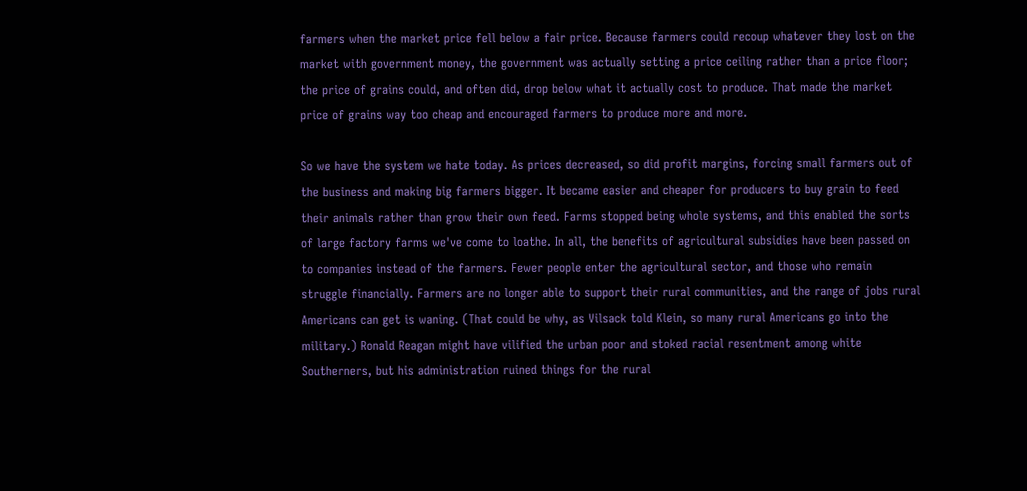farmers when the market price fell below a fair price. Because farmers could recoup whatever they lost on the market with government money, the government was actually setting a price ceiling rather than a price floor; the price of grains could, and often did, drop below what it actually cost to produce. That made the market price of grains way too cheap and encouraged farmers to produce more and more.

So we have the system we hate today. As prices decreased, so did profit margins, forcing small farmers out of the business and making big farmers bigger. It became easier and cheaper for producers to buy grain to feed their animals rather than grow their own feed. Farms stopped being whole systems, and this enabled the sorts of large factory farms we've come to loathe. In all, the benefits of agricultural subsidies have been passed on to companies instead of the farmers. Fewer people enter the agricultural sector, and those who remain struggle financially. Farmers are no longer able to support their rural communities, and the range of jobs rural Americans can get is waning. (That could be why, as Vilsack told Klein, so many rural Americans go into the military.) Ronald Reagan might have vilified the urban poor and stoked racial resentment among white Southerners, but his administration ruined things for the rural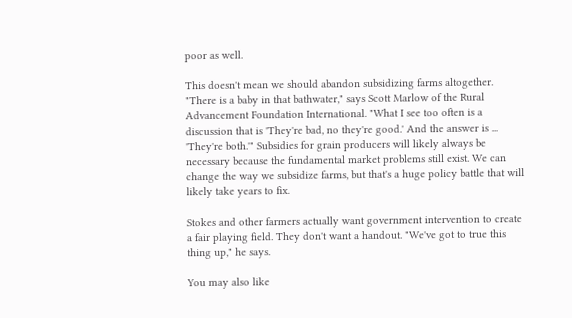poor as well.

This doesn't mean we should abandon subsidizing farms altogether. "There is a baby in that bathwater," says Scott Marlow of the Rural Advancement Foundation International. "What I see too often is a discussion that is 'They're bad, no they're good.' And the answer is ... 'They're both.'" Subsidies for grain producers will likely always be necessary because the fundamental market problems still exist. We can change the way we subsidize farms, but that's a huge policy battle that will likely take years to fix.

Stokes and other farmers actually want government intervention to create a fair playing field. They don't want a handout. "We've got to true this thing up," he says.

You may also like